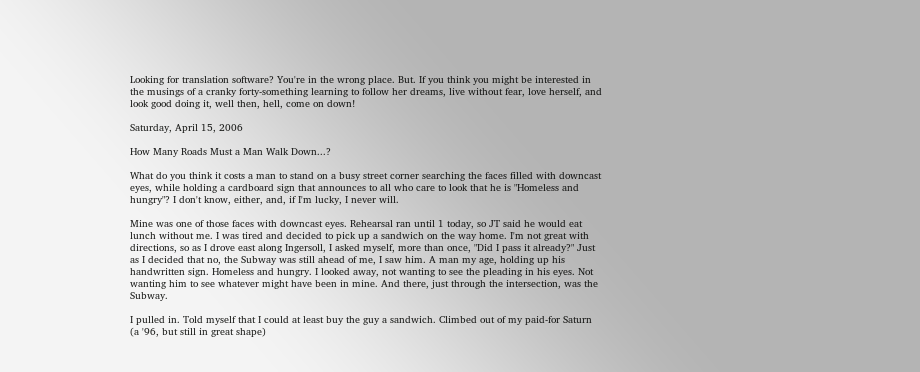Looking for translation software? You're in the wrong place. But. If you think you might be interested in the musings of a cranky forty-something learning to follow her dreams, live without fear, love herself, and look good doing it, well then, hell, come on down!

Saturday, April 15, 2006

How Many Roads Must a Man Walk Down...?

What do you think it costs a man to stand on a busy street corner searching the faces filled with downcast eyes, while holding a cardboard sign that announces to all who care to look that he is "Homeless and hungry"? I don't know, either, and, if I'm lucky, I never will.

Mine was one of those faces with downcast eyes. Rehearsal ran until 1 today, so JT said he would eat lunch without me. I was tired and decided to pick up a sandwich on the way home. I'm not great with directions, so as I drove east along Ingersoll, I asked myself, more than once, "Did I pass it already?" Just as I decided that no, the Subway was still ahead of me, I saw him. A man my age, holding up his handwritten sign. Homeless and hungry. I looked away, not wanting to see the pleading in his eyes. Not wanting him to see whatever might have been in mine. And there, just through the intersection, was the Subway.

I pulled in. Told myself that I could at least buy the guy a sandwich. Climbed out of my paid-for Saturn (a '96, but still in great shape)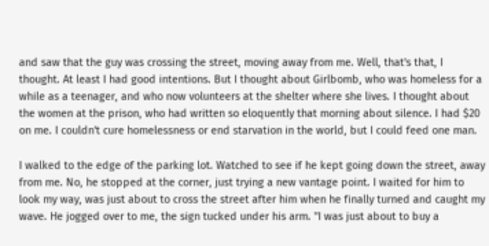and saw that the guy was crossing the street, moving away from me. Well, that's that, I thought. At least I had good intentions. But I thought about Girlbomb, who was homeless for a while as a teenager, and who now volunteers at the shelter where she lives. I thought about the women at the prison, who had written so eloquently that morning about silence. I had $20 on me. I couldn't cure homelessness or end starvation in the world, but I could feed one man.

I walked to the edge of the parking lot. Watched to see if he kept going down the street, away from me. No, he stopped at the corner, just trying a new vantage point. I waited for him to look my way, was just about to cross the street after him when he finally turned and caught my wave. He jogged over to me, the sign tucked under his arm. "I was just about to buy a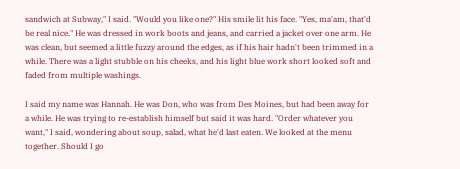sandwich at Subway," I said. "Would you like one?" His smile lit his face. "Yes, ma'am, that'd be real nice." He was dressed in work boots and jeans, and carried a jacket over one arm. He was clean, but seemed a little fuzzy around the edges, as if his hair hadn't been trimmed in a while. There was a light stubble on his cheeks, and his light blue work short looked soft and faded from multiple washings.

I said my name was Hannah. He was Don, who was from Des Moines, but had been away for a while. He was trying to re-establish himself but said it was hard. "Order whatever you want," I said, wondering about soup, salad, what he'd last eaten. We looked at the menu together. Should I go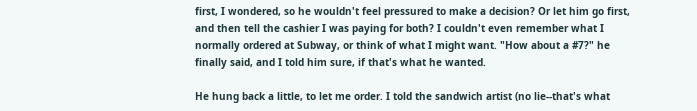first, I wondered, so he wouldn't feel pressured to make a decision? Or let him go first, and then tell the cashier I was paying for both? I couldn't even remember what I normally ordered at Subway, or think of what I might want. "How about a #7?" he finally said, and I told him sure, if that's what he wanted.

He hung back a little, to let me order. I told the sandwich artist (no lie--that's what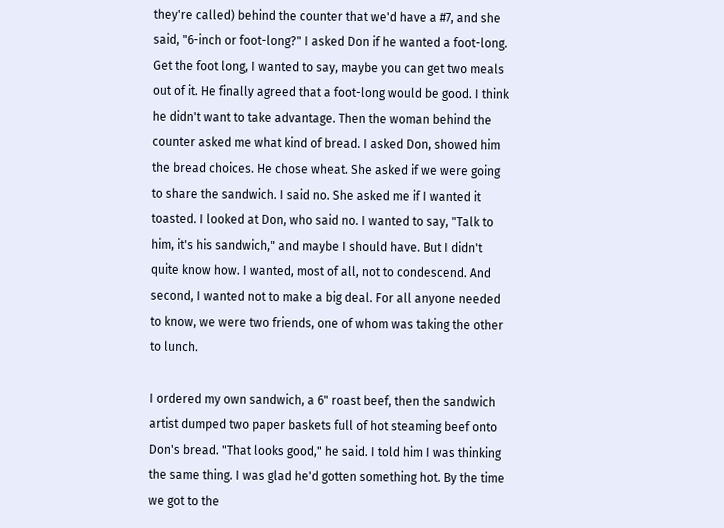they're called) behind the counter that we'd have a #7, and she said, "6-inch or foot-long?" I asked Don if he wanted a foot-long. Get the foot long, I wanted to say, maybe you can get two meals out of it. He finally agreed that a foot-long would be good. I think he didn't want to take advantage. Then the woman behind the counter asked me what kind of bread. I asked Don, showed him the bread choices. He chose wheat. She asked if we were going to share the sandwich. I said no. She asked me if I wanted it toasted. I looked at Don, who said no. I wanted to say, "Talk to him, it's his sandwich," and maybe I should have. But I didn't quite know how. I wanted, most of all, not to condescend. And second, I wanted not to make a big deal. For all anyone needed to know, we were two friends, one of whom was taking the other to lunch.

I ordered my own sandwich, a 6" roast beef, then the sandwich artist dumped two paper baskets full of hot steaming beef onto Don's bread. "That looks good," he said. I told him I was thinking the same thing. I was glad he'd gotten something hot. By the time we got to the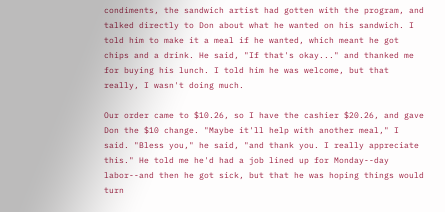condiments, the sandwich artist had gotten with the program, and talked directly to Don about what he wanted on his sandwich. I told him to make it a meal if he wanted, which meant he got chips and a drink. He said, "If that's okay..." and thanked me for buying his lunch. I told him he was welcome, but that really, I wasn't doing much.

Our order came to $10.26, so I have the cashier $20.26, and gave Don the $10 change. "Maybe it'll help with another meal," I said. "Bless you," he said, "and thank you. I really appreciate this." He told me he'd had a job lined up for Monday--day labor--and then he got sick, but that he was hoping things would turn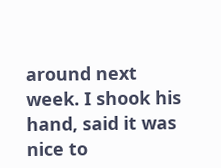around next week. I shook his hand, said it was nice to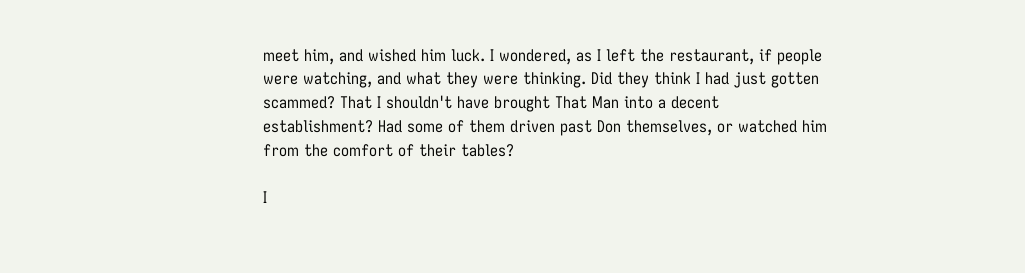meet him, and wished him luck. I wondered, as I left the restaurant, if people were watching, and what they were thinking. Did they think I had just gotten scammed? That I shouldn't have brought That Man into a decent establishment? Had some of them driven past Don themselves, or watched him from the comfort of their tables?

I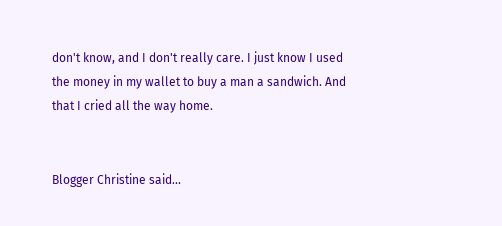don't know, and I don't really care. I just know I used the money in my wallet to buy a man a sandwich. And that I cried all the way home.


Blogger Christine said...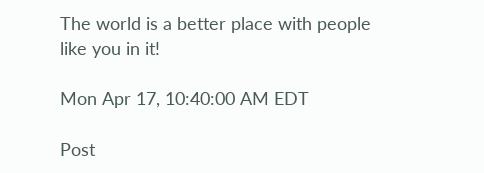The world is a better place with people like you in it!

Mon Apr 17, 10:40:00 AM EDT

Post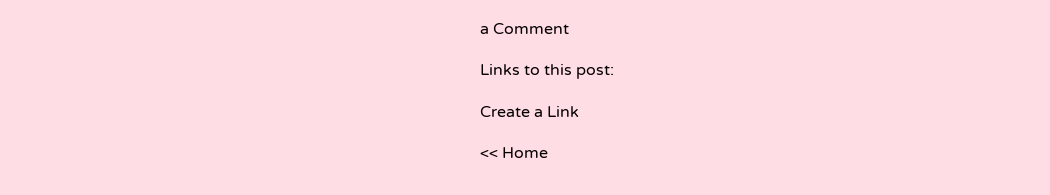a Comment

Links to this post:

Create a Link

<< Home